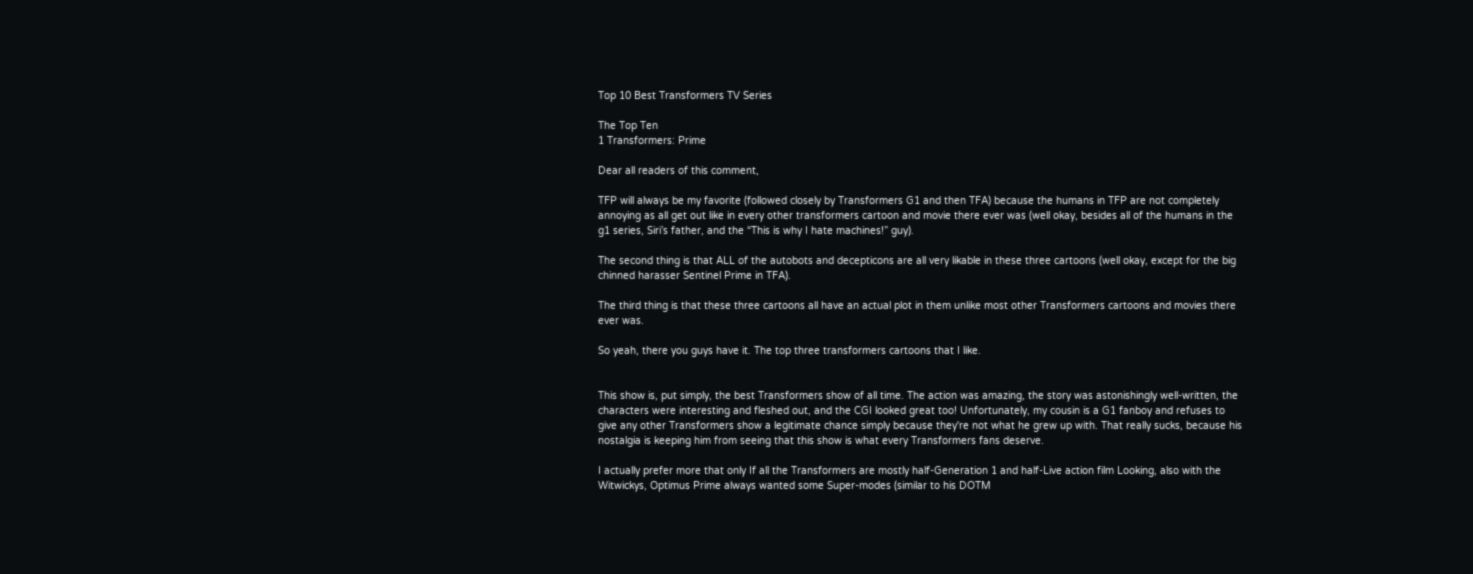Top 10 Best Transformers TV Series

The Top Ten
1 Transformers: Prime

Dear all readers of this comment,

TFP will always be my favorite (followed closely by Transformers G1 and then TFA) because the humans in TFP are not completely annoying as all get out like in every other transformers cartoon and movie there ever was (well okay, besides all of the humans in the g1 series, Siri’s father, and the “This is why I hate machines!” guy).

The second thing is that ALL of the autobots and decepticons are all very likable in these three cartoons (well okay, except for the big chinned harasser Sentinel Prime in TFA).

The third thing is that these three cartoons all have an actual plot in them unlike most other Transformers cartoons and movies there ever was.

So yeah, there you guys have it. The top three transformers cartoons that I like.


This show is, put simply, the best Transformers show of all time. The action was amazing, the story was astonishingly well-written, the characters were interesting and fleshed out, and the CGI looked great too! Unfortunately, my cousin is a G1 fanboy and refuses to give any other Transformers show a legitimate chance simply because they're not what he grew up with. That really sucks, because his nostalgia is keeping him from seeing that this show is what every Transformers fans deserve.

I actually prefer more that only If all the Transformers are mostly half-Generation 1 and half-Live action film Looking, also with the Witwickys, Optimus Prime always wanted some Super-modes (similar to his DOTM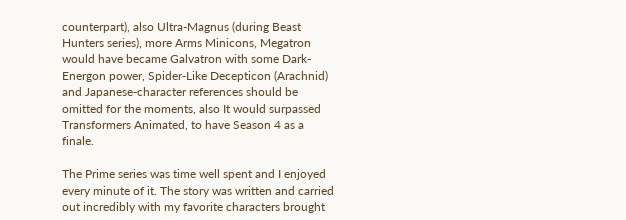counterpart), also Ultra-Magnus (during Beast Hunters series), more Arms Minicons, Megatron would have became Galvatron with some Dark-Energon power, Spider-Like Decepticon (Arachnid) and Japanese-character references should be omitted for the moments, also It would surpassed Transformers Animated, to have Season 4 as a finale.

The Prime series was time well spent and I enjoyed every minute of it. The story was written and carried out incredibly with my favorite characters brought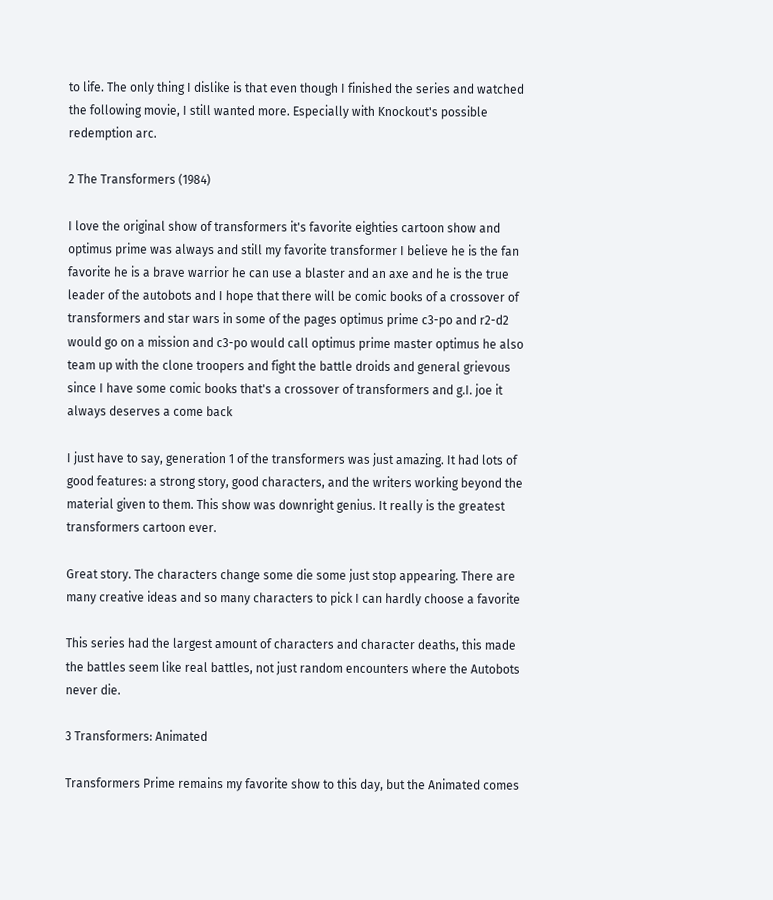to life. The only thing I dislike is that even though I finished the series and watched the following movie, I still wanted more. Especially with Knockout's possible redemption arc.

2 The Transformers (1984)

I love the original show of transformers it's favorite eighties cartoon show and optimus prime was always and still my favorite transformer I believe he is the fan favorite he is a brave warrior he can use a blaster and an axe and he is the true leader of the autobots and I hope that there will be comic books of a crossover of transformers and star wars in some of the pages optimus prime c3-po and r2-d2 would go on a mission and c3-po would call optimus prime master optimus he also team up with the clone troopers and fight the battle droids and general grievous since I have some comic books that's a crossover of transformers and g.I. joe it always deserves a come back

I just have to say, generation 1 of the transformers was just amazing. It had lots of good features: a strong story, good characters, and the writers working beyond the material given to them. This show was downright genius. It really is the greatest transformers cartoon ever.

Great story. The characters change some die some just stop appearing. There are many creative ideas and so many characters to pick I can hardly choose a favorite

This series had the largest amount of characters and character deaths, this made the battles seem like real battles, not just random encounters where the Autobots never die.

3 Transformers: Animated

Transformers Prime remains my favorite show to this day, but the Animated comes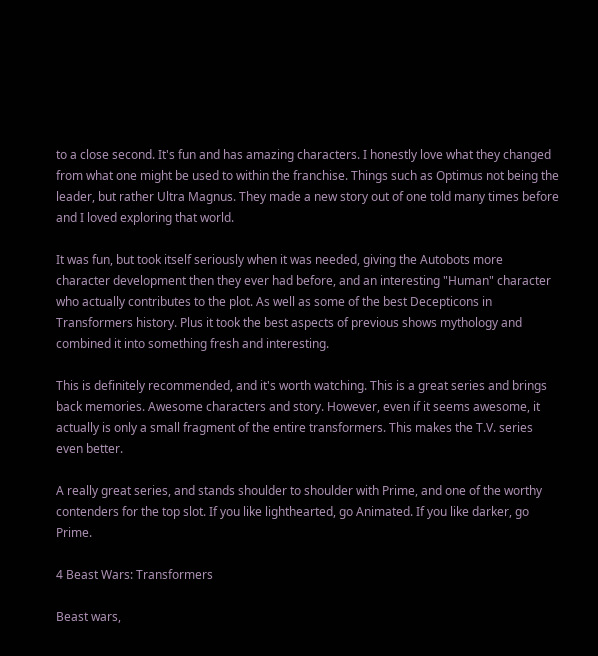to a close second. It's fun and has amazing characters. I honestly love what they changed from what one might be used to within the franchise. Things such as Optimus not being the leader, but rather Ultra Magnus. They made a new story out of one told many times before and I loved exploring that world.

It was fun, but took itself seriously when it was needed, giving the Autobots more character development then they ever had before, and an interesting "Human" character who actually contributes to the plot. As well as some of the best Decepticons in Transformers history. Plus it took the best aspects of previous shows mythology and combined it into something fresh and interesting.

This is definitely recommended, and it's worth watching. This is a great series and brings back memories. Awesome characters and story. However, even if it seems awesome, it actually is only a small fragment of the entire transformers. This makes the T.V. series even better.

A really great series, and stands shoulder to shoulder with Prime, and one of the worthy contenders for the top slot. If you like lighthearted, go Animated. If you like darker, go Prime.

4 Beast Wars: Transformers

Beast wars,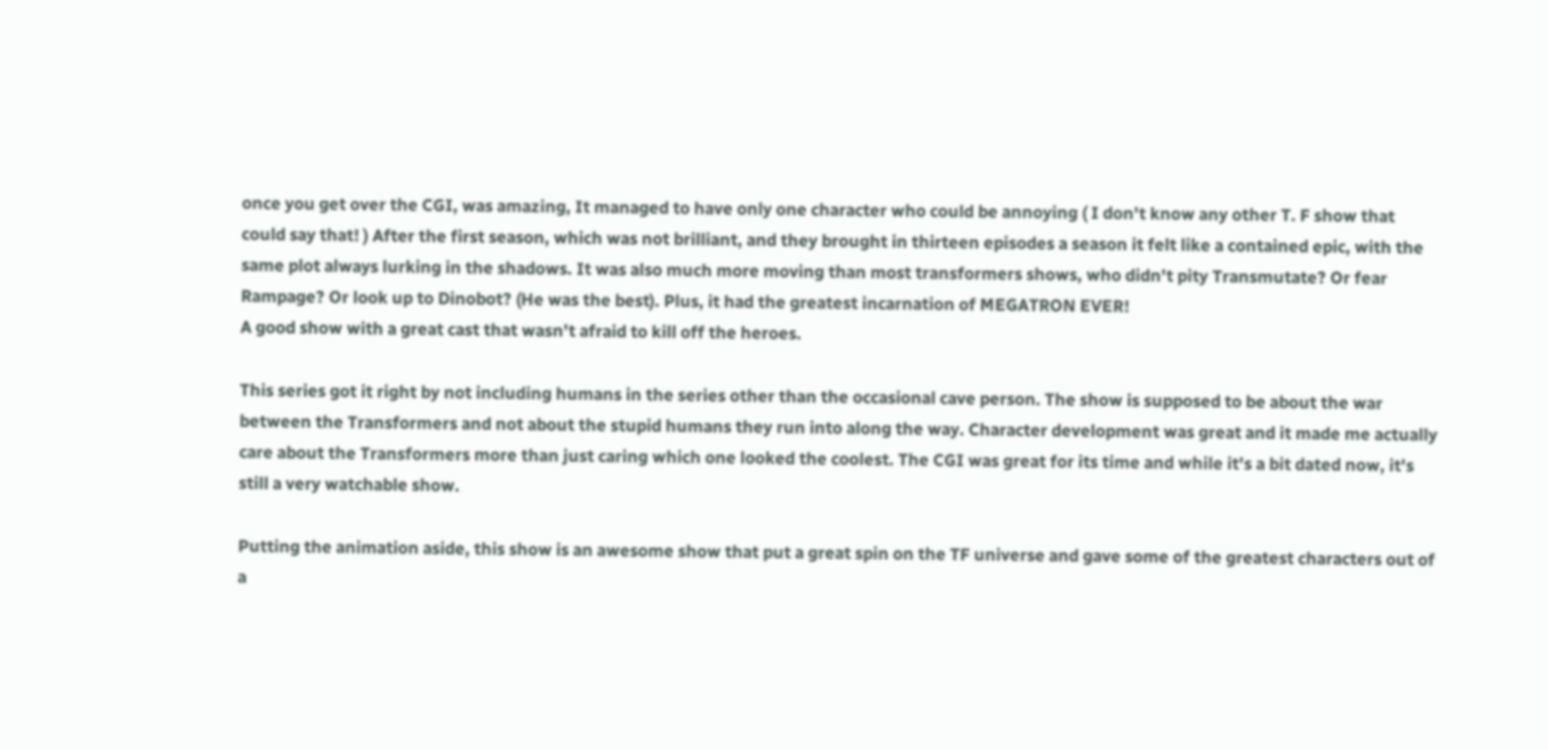once you get over the CGI, was amazing, It managed to have only one character who could be annoying ( I don't know any other T. F show that could say that! ) After the first season, which was not brilliant, and they brought in thirteen episodes a season it felt like a contained epic, with the same plot always lurking in the shadows. It was also much more moving than most transformers shows, who didn't pity Transmutate? Or fear Rampage? Or look up to Dinobot? (He was the best). Plus, it had the greatest incarnation of MEGATRON EVER!
A good show with a great cast that wasn't afraid to kill off the heroes.

This series got it right by not including humans in the series other than the occasional cave person. The show is supposed to be about the war between the Transformers and not about the stupid humans they run into along the way. Character development was great and it made me actually care about the Transformers more than just caring which one looked the coolest. The CGI was great for its time and while it's a bit dated now, it's still a very watchable show.

Putting the animation aside, this show is an awesome show that put a great spin on the TF universe and gave some of the greatest characters out of a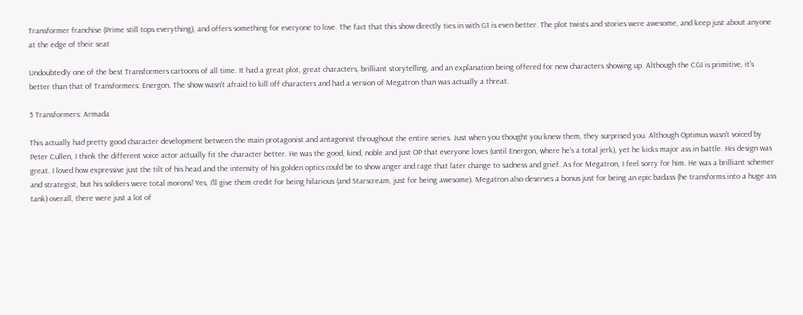Transformer franchise (Prime still tops everything), and offers something for everyone to love. The fact that this show directly ties in with G1 is even better. The plot twists and stories were awesome, and keep just about anyone at the edge of their seat

Undoubtedly one of the best Transformers cartoons of all time. It had a great plot, great characters, brilliant storytelling, and an explanation being offered for new characters showing up. Although the CGI is primitive, it's better than that of Transformers: Energon. The show wasn't afraid to kill off characters and had a version of Megatron than was actually a threat.

5 Transformers: Armada

This actually had pretty good character development between the main protagonist and antagonist throughout the entire series. Just when you thought you knew them, they surprised you. Although Optimus wasn't voiced by Peter Cullen, I think the different voice actor actually fit the character better. He was the good, kind, noble and just OP that everyone loves (until Energon, where he's a total jerk), yet he kicks major ass in battle. His design was great. I loved how expressive just the tilt of his head and the intensity of his golden optics could be to show anger and rage that later change to sadness and grief. As for Megatron, I feel sorry for him. He was a brilliant schemer and strategist, but his soldiers were total morons! Yes, I'll give them credit for being hilarious (and Starscream, just for being awesome). Megatron also deserves a bonus just for being an epic badass (he transforms into a huge ass tank) overall, there were just a lot of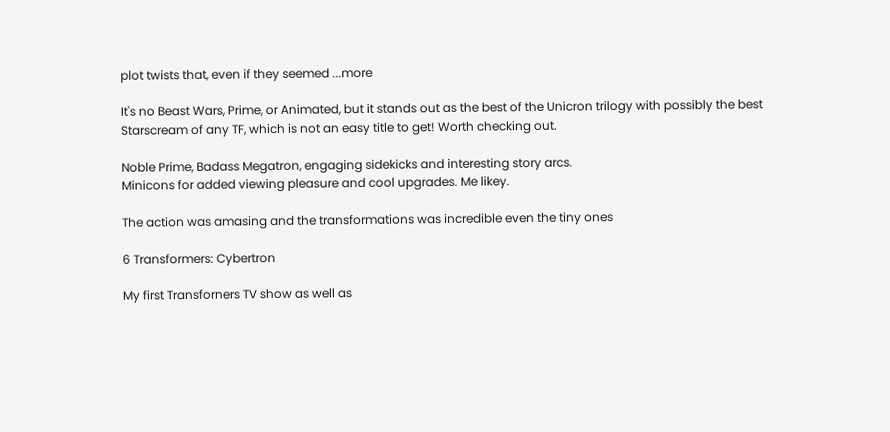plot twists that, even if they seemed ...more

It's no Beast Wars, Prime, or Animated, but it stands out as the best of the Unicron trilogy with possibly the best Starscream of any TF, which is not an easy title to get! Worth checking out.

Noble Prime, Badass Megatron, engaging sidekicks and interesting story arcs.
Minicons for added viewing pleasure and cool upgrades. Me likey.

The action was amasing and the transformations was incredible even the tiny ones

6 Transformers: Cybertron

My first Transforners TV show as well as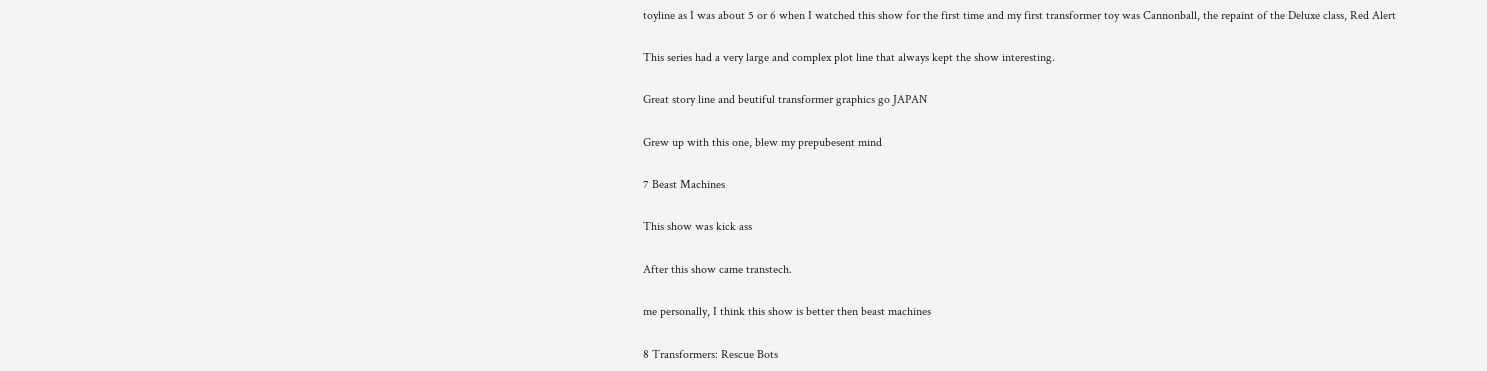toyline as I was about 5 or 6 when I watched this show for the first time and my first transformer toy was Cannonball, the repaint of the Deluxe class, Red Alert

This series had a very large and complex plot line that always kept the show interesting.

Great story line and beutiful transformer graphics go JAPAN

Grew up with this one, blew my prepubesent mind

7 Beast Machines

This show was kick ass

After this show came transtech.

me personally, I think this show is better then beast machines

8 Transformers: Rescue Bots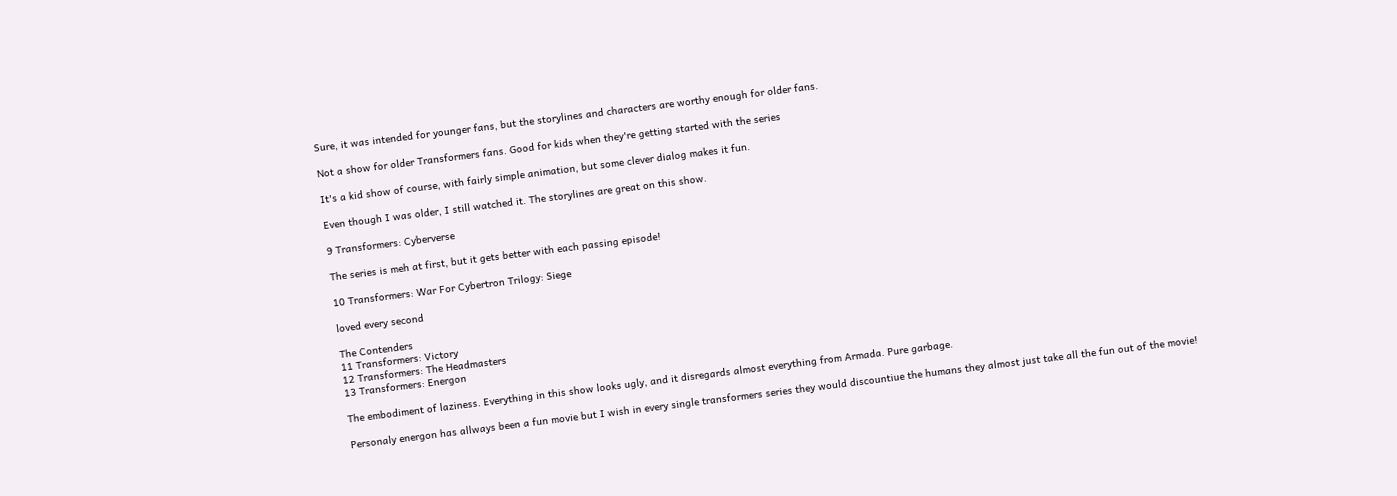Sure, it was intended for younger fans, but the storylines and characters are worthy enough for older fans.

Not a show for older Transformers fans. Good for kids when they're getting started with the series

It's a kid show of course, with fairly simple animation, but some clever dialog makes it fun.

Even though I was older, I still watched it. The storylines are great on this show.

9 Transformers: Cyberverse

The series is meh at first, but it gets better with each passing episode!

10 Transformers: War For Cybertron Trilogy: Siege

loved every second

The Contenders
11 Transformers: Victory
12 Transformers: The Headmasters
13 Transformers: Energon

The embodiment of laziness. Everything in this show looks ugly, and it disregards almost everything from Armada. Pure garbage.

Personaly energon has allways been a fun movie but I wish in every single transformers series they would discountiue the humans they almost just take all the fun out of the movie!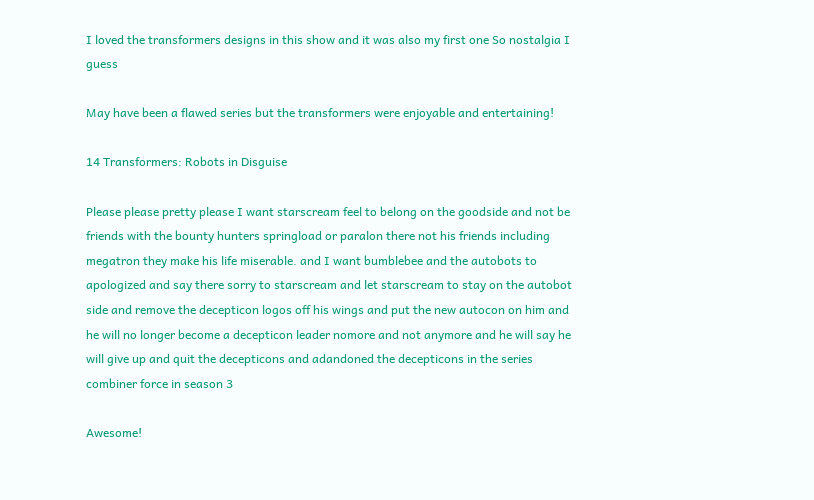I loved the transformers designs in this show and it was also my first one So nostalgia I guess

May have been a flawed series but the transformers were enjoyable and entertaining!

14 Transformers: Robots in Disguise

Please please pretty please I want starscream feel to belong on the goodside and not be friends with the bounty hunters springload or paralon there not his friends including megatron they make his life miserable. and I want bumblebee and the autobots to apologized and say there sorry to starscream and let starscream to stay on the autobot side and remove the decepticon logos off his wings and put the new autocon on him and he will no longer become a decepticon leader nomore and not anymore and he will say he will give up and quit the decepticons and adandoned the decepticons in the series combiner force in season 3

Awesome!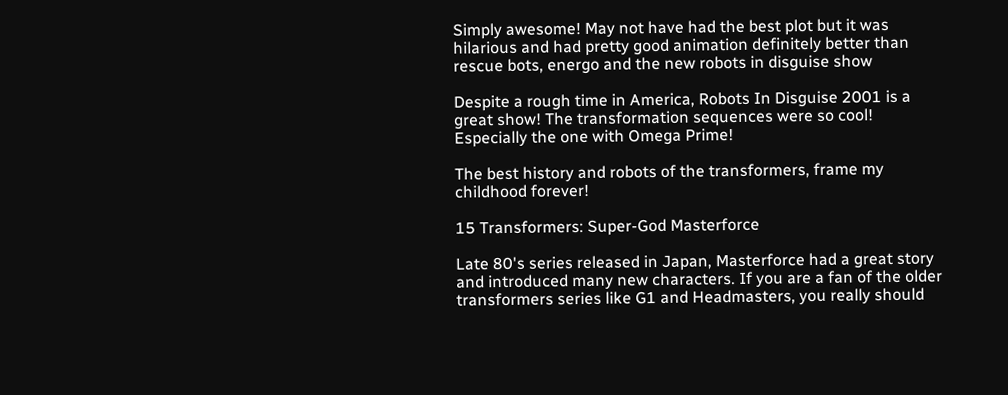Simply awesome! May not have had the best plot but it was hilarious and had pretty good animation definitely better than rescue bots, energo and the new robots in disguise show

Despite a rough time in America, Robots In Disguise 2001 is a great show! The transformation sequences were so cool! Especially the one with Omega Prime!

The best history and robots of the transformers, frame my childhood forever!

15 Transformers: Super-God Masterforce

Late 80's series released in Japan, Masterforce had a great story and introduced many new characters. If you are a fan of the older transformers series like G1 and Headmasters, you really should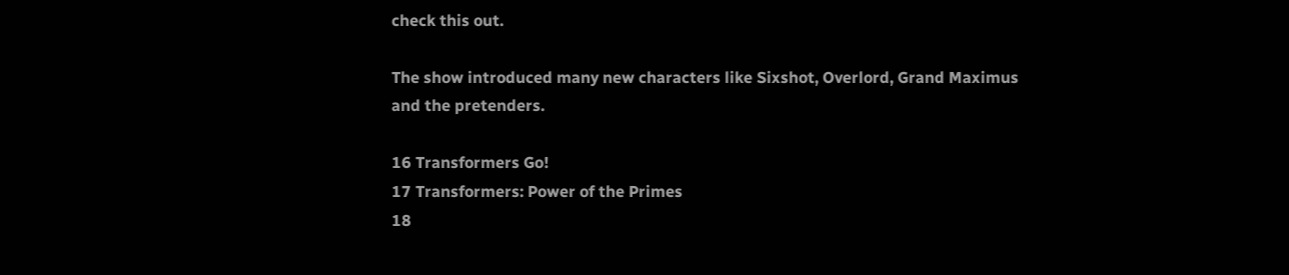check this out.

The show introduced many new characters like Sixshot, Overlord, Grand Maximus and the pretenders.

16 Transformers Go!
17 Transformers: Power of the Primes
18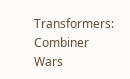Transformers: Combiner Wars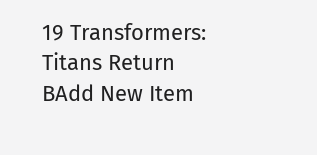19 Transformers: Titans Return
BAdd New Item